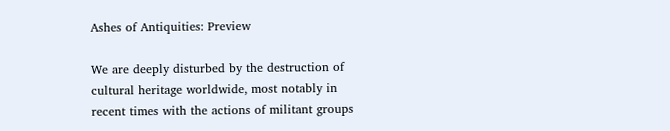Ashes of Antiquities: Preview

We are deeply disturbed by the destruction of cultural heritage worldwide, most notably in recent times with the actions of militant groups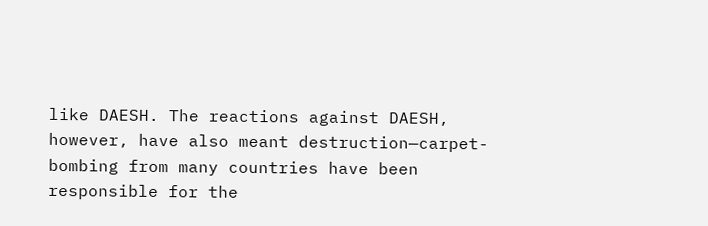like DAESH. The reactions against DAESH, however, have also meant destruction—carpet-bombing from many countries have been responsible for the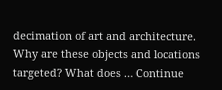decimation of art and architecture. Why are these objects and locations targeted? What does … Continue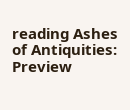reading Ashes of Antiquities: Preview